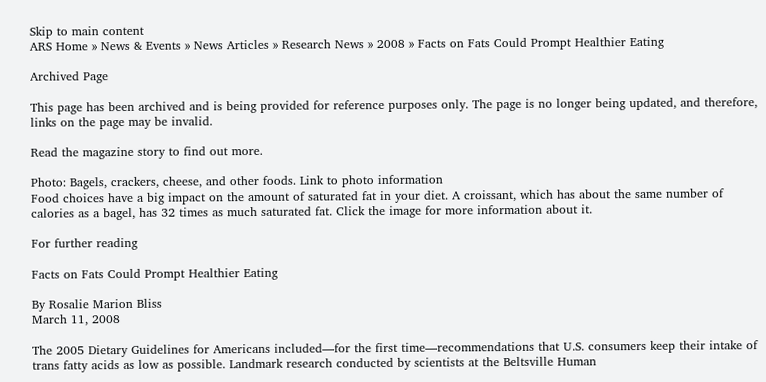Skip to main content
ARS Home » News & Events » News Articles » Research News » 2008 » Facts on Fats Could Prompt Healthier Eating

Archived Page

This page has been archived and is being provided for reference purposes only. The page is no longer being updated, and therefore, links on the page may be invalid.

Read the magazine story to find out more.

Photo: Bagels, crackers, cheese, and other foods. Link to photo information
Food choices have a big impact on the amount of saturated fat in your diet. A croissant, which has about the same number of calories as a bagel, has 32 times as much saturated fat. Click the image for more information about it.

For further reading

Facts on Fats Could Prompt Healthier Eating

By Rosalie Marion Bliss
March 11, 2008

The 2005 Dietary Guidelines for Americans included—for the first time—recommendations that U.S. consumers keep their intake of trans fatty acids as low as possible. Landmark research conducted by scientists at the Beltsville Human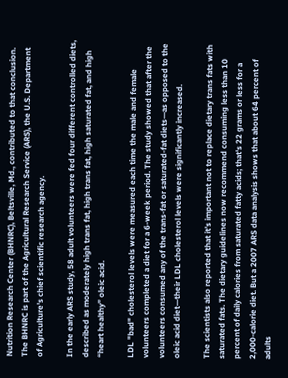Nutrition Research Center (BHNRC), Beltsville, Md., contributed to that conclusion. The BHNRC is part of the Agricultural Research Service (ARS), the U.S. Department of Agriculture's chief scientific research agency.

In the early ARS study, 58 adult volunteers were fed four different controlled diets, described as moderately high trans fat, high trans fat, high saturated fat, and high “heart healthy” oleic acid.

LDL "bad" cholesterol levels were measured each time the male and female volunteers completed a diet for a 6-week period. The study showed that after the volunteers consumed any of the trans-fat or saturated-fat diets—as opposed to the oleic acid diet—their LDL cholesterol levels were significantly increased.

The scientists also reported that it’s important not to replace dietary trans fats with saturated fats. The dietary guidelines now recommend consuming less than 10 percent of daily calories from saturated fatty acids; that's 22 grams or less for a 2,000-calorie diet. But a 2007 ARS data analysis shows that about 64 percent of adults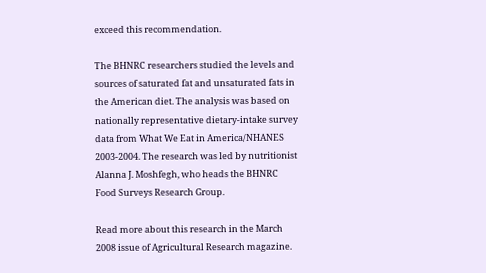exceed this recommendation.

The BHNRC researchers studied the levels and sources of saturated fat and unsaturated fats in the American diet. The analysis was based on nationally representative dietary-intake survey data from What We Eat in America/NHANES 2003-2004. The research was led by nutritionist Alanna J. Moshfegh, who heads the BHNRC Food Surveys Research Group.

Read more about this research in the March 2008 issue of Agricultural Research magazine.